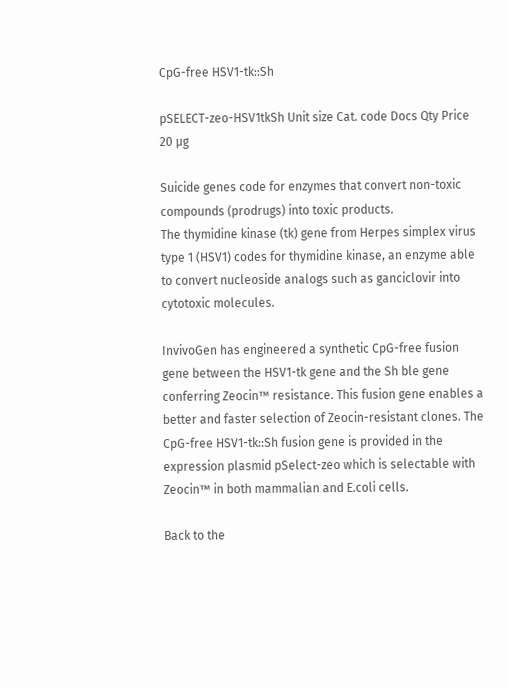CpG-free HSV1-tk::Sh

pSELECT-zeo-HSV1tkSh Unit size Cat. code Docs Qty Price
20 µg

Suicide genes code for enzymes that convert non-toxic compounds (prodrugs) into toxic products.
The thymidine kinase (tk) gene from Herpes simplex virus type 1 (HSV1) codes for thymidine kinase, an enzyme able to convert nucleoside analogs such as ganciclovir into cytotoxic molecules.

InvivoGen has engineered a synthetic CpG-free fusion gene between the HSV1-tk gene and the Sh ble gene conferring Zeocin™ resistance. This fusion gene enables a better and faster selection of Zeocin-resistant clones. The CpG-free HSV1-tk::Sh fusion gene is provided in the expression plasmid pSelect-zeo which is selectable with Zeocin™ in both mammalian and E.coli cells.

Back to the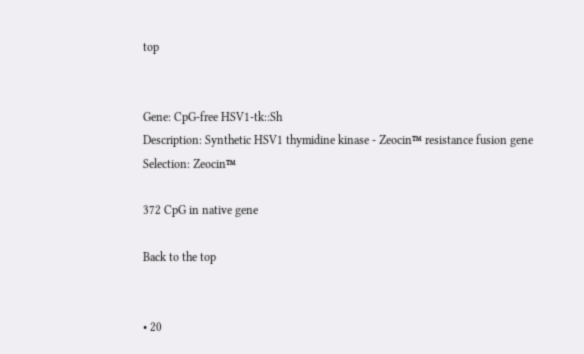top


Gene: CpG-free HSV1-tk::Sh
Description: Synthetic HSV1 thymidine kinase - Zeocin™ resistance fusion gene
Selection: Zeocin™

372 CpG in native gene

Back to the top


• 20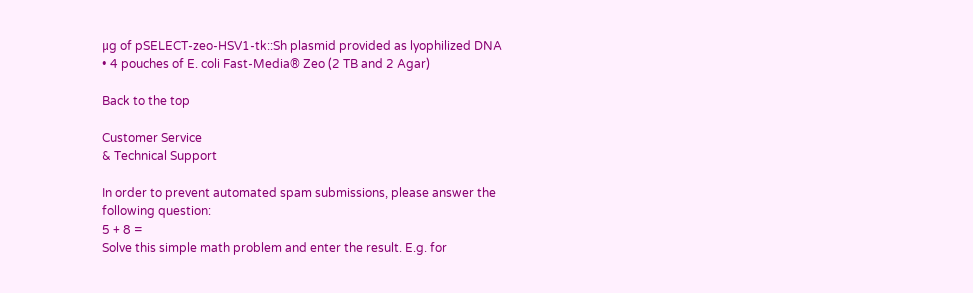μg of pSELECT-zeo-HSV1-tk::Sh plasmid provided as lyophilized DNA
• 4 pouches of E. coli Fast-Media® Zeo (2 TB and 2 Agar)

Back to the top

Customer Service
& Technical Support

In order to prevent automated spam submissions, please answer the following question:
5 + 8 =
Solve this simple math problem and enter the result. E.g. for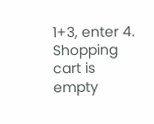1+3, enter 4.
Shopping cart is empty